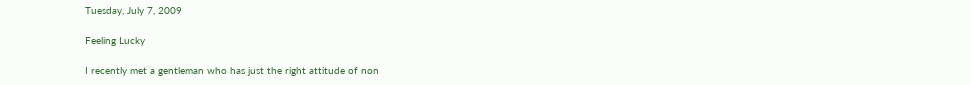Tuesday, July 7, 2009

Feeling Lucky

I recently met a gentleman who has just the right attitude of non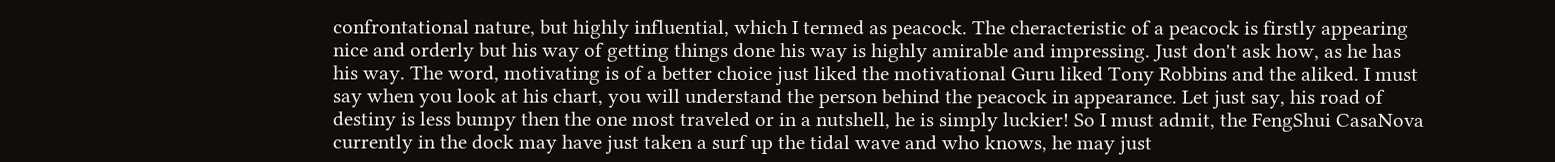confrontational nature, but highly influential, which I termed as peacock. The cheracteristic of a peacock is firstly appearing nice and orderly but his way of getting things done his way is highly amirable and impressing. Just don't ask how, as he has his way. The word, motivating is of a better choice just liked the motivational Guru liked Tony Robbins and the aliked. I must say when you look at his chart, you will understand the person behind the peacock in appearance. Let just say, his road of destiny is less bumpy then the one most traveled or in a nutshell, he is simply luckier! So I must admit, the FengShui CasaNova currently in the dock may have just taken a surf up the tidal wave and who knows, he may just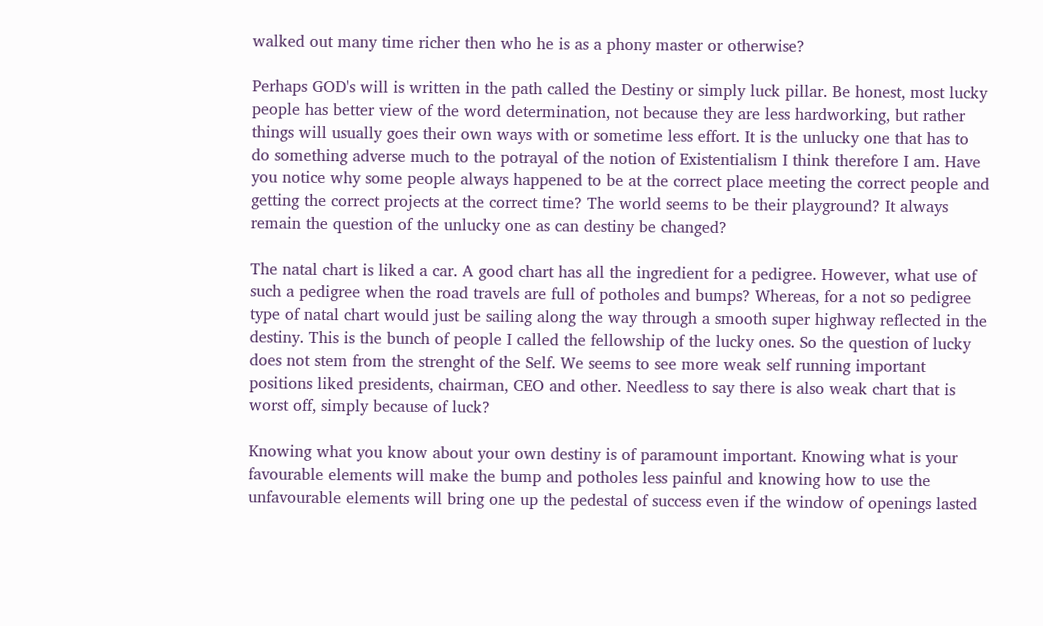walked out many time richer then who he is as a phony master or otherwise?

Perhaps GOD's will is written in the path called the Destiny or simply luck pillar. Be honest, most lucky people has better view of the word determination, not because they are less hardworking, but rather things will usually goes their own ways with or sometime less effort. It is the unlucky one that has to do something adverse much to the potrayal of the notion of Existentialism I think therefore I am. Have you notice why some people always happened to be at the correct place meeting the correct people and getting the correct projects at the correct time? The world seems to be their playground? It always remain the question of the unlucky one as can destiny be changed?

The natal chart is liked a car. A good chart has all the ingredient for a pedigree. However, what use of such a pedigree when the road travels are full of potholes and bumps? Whereas, for a not so pedigree type of natal chart would just be sailing along the way through a smooth super highway reflected in the destiny. This is the bunch of people I called the fellowship of the lucky ones. So the question of lucky does not stem from the strenght of the Self. We seems to see more weak self running important positions liked presidents, chairman, CEO and other. Needless to say there is also weak chart that is worst off, simply because of luck?

Knowing what you know about your own destiny is of paramount important. Knowing what is your favourable elements will make the bump and potholes less painful and knowing how to use the unfavourable elements will bring one up the pedestal of success even if the window of openings lasted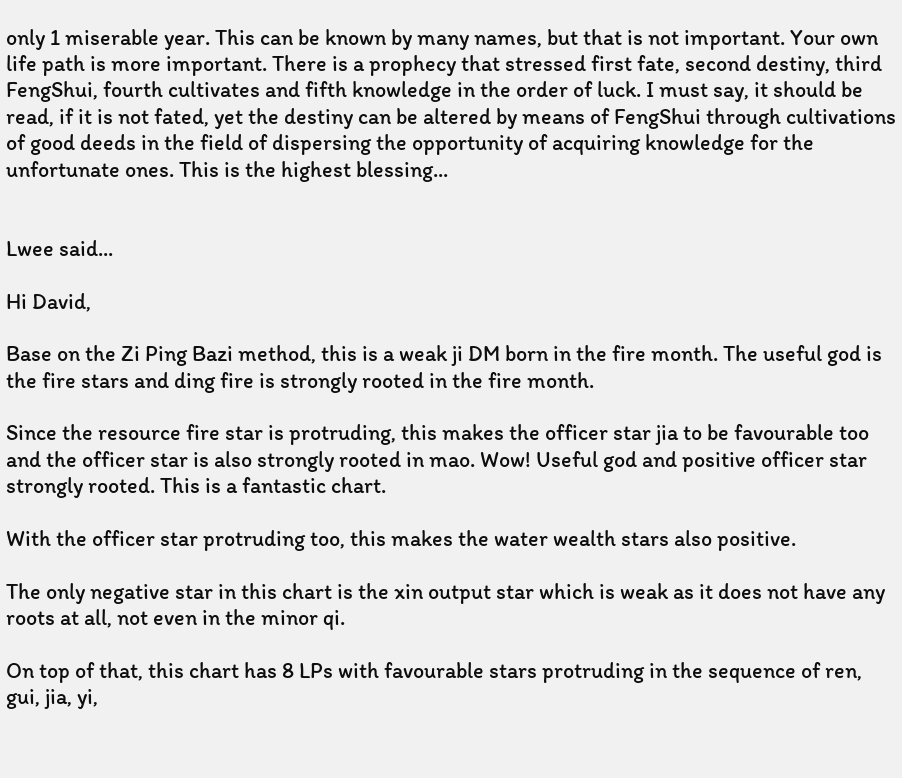only 1 miserable year. This can be known by many names, but that is not important. Your own life path is more important. There is a prophecy that stressed first fate, second destiny, third FengShui, fourth cultivates and fifth knowledge in the order of luck. I must say, it should be read, if it is not fated, yet the destiny can be altered by means of FengShui through cultivations of good deeds in the field of dispersing the opportunity of acquiring knowledge for the unfortunate ones. This is the highest blessing...


Lwee said...

Hi David,

Base on the Zi Ping Bazi method, this is a weak ji DM born in the fire month. The useful god is the fire stars and ding fire is strongly rooted in the fire month.

Since the resource fire star is protruding, this makes the officer star jia to be favourable too and the officer star is also strongly rooted in mao. Wow! Useful god and positive officer star strongly rooted. This is a fantastic chart.

With the officer star protruding too, this makes the water wealth stars also positive.

The only negative star in this chart is the xin output star which is weak as it does not have any roots at all, not even in the minor qi.

On top of that, this chart has 8 LPs with favourable stars protruding in the sequence of ren, gui, jia, yi,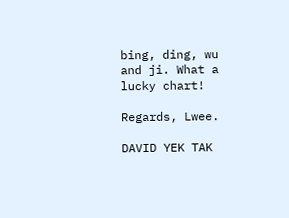bing, ding, wu and ji. What a lucky chart!

Regards, Lwee.

DAVID YEK TAK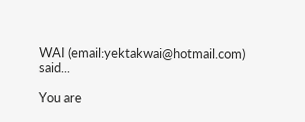WAI (email:yektakwai@hotmail.com) said...

You are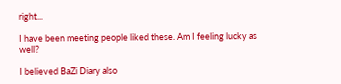right...

I have been meeting people liked these. Am I feeling lucky as well?

I believed BaZi Diary also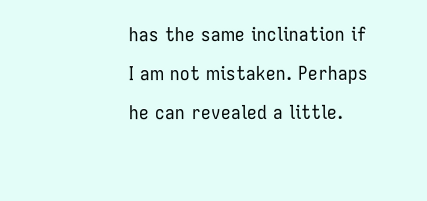has the same inclination if I am not mistaken. Perhaps he can revealed a little.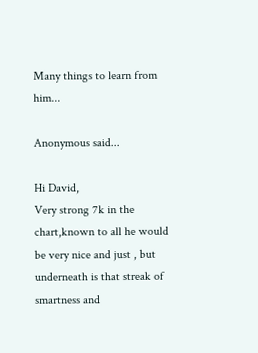Many things to learn from him...

Anonymous said...

Hi David,
Very strong 7k in the chart,known to all he would be very nice and just , but underneath is that streak of smartness and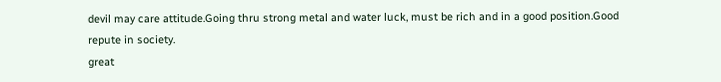devil may care attitude.Going thru strong metal and water luck, must be rich and in a good position.Good repute in society.
great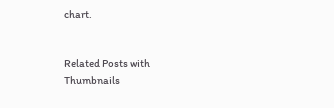chart.


Related Posts with Thumbnails